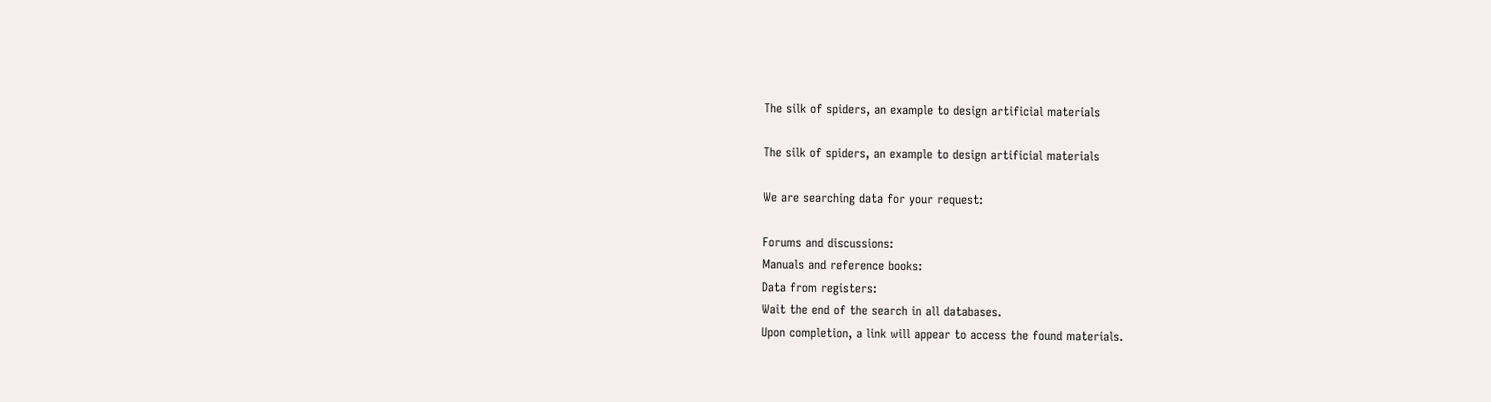The silk of spiders, an example to design artificial materials

The silk of spiders, an example to design artificial materials

We are searching data for your request:

Forums and discussions:
Manuals and reference books:
Data from registers:
Wait the end of the search in all databases.
Upon completion, a link will appear to access the found materials.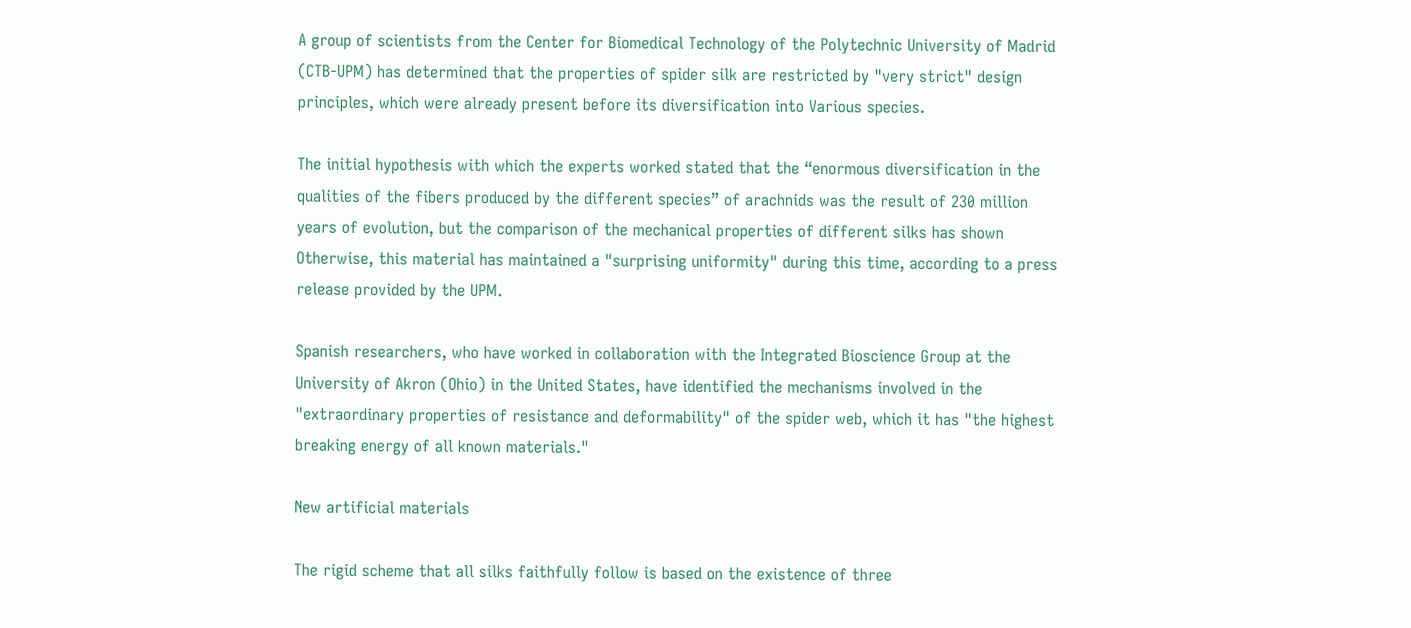A group of scientists from the Center for Biomedical Technology of the Polytechnic University of Madrid (CTB-UPM) has determined that the properties of spider silk are restricted by "very strict" design principles, which were already present before its diversification into Various species.

The initial hypothesis with which the experts worked stated that the “enormous diversification in the qualities of the fibers produced by the different species” of arachnids was the result of 230 million years of evolution, but the comparison of the mechanical properties of different silks has shown Otherwise, this material has maintained a "surprising uniformity" during this time, according to a press release provided by the UPM.

Spanish researchers, who have worked in collaboration with the Integrated Bioscience Group at the University of Akron (Ohio) in the United States, have identified the mechanisms involved in the "extraordinary properties of resistance and deformability" of the spider web, which it has "the highest breaking energy of all known materials."

New artificial materials

The rigid scheme that all silks faithfully follow is based on the existence of three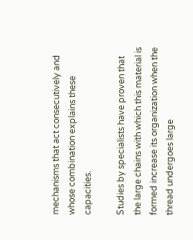mechanisms that act consecutively and whose combination explains these capacities.

Studies by specialists have proven that the large chains with which this material is formed increase its organization when the thread undergoes large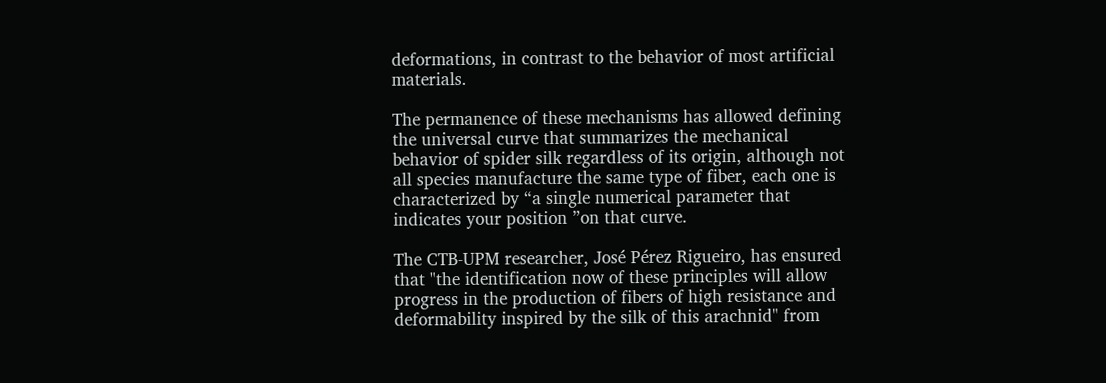deformations, in contrast to the behavior of most artificial materials.

The permanence of these mechanisms has allowed defining the universal curve that summarizes the mechanical behavior of spider silk regardless of its origin, although not all species manufacture the same type of fiber, each one is characterized by “a single numerical parameter that indicates your position ”on that curve.

The CTB-UPM researcher, José Pérez Rigueiro, has ensured that "the identification now of these principles will allow progress in the production of fibers of high resistance and deformability inspired by the silk of this arachnid" from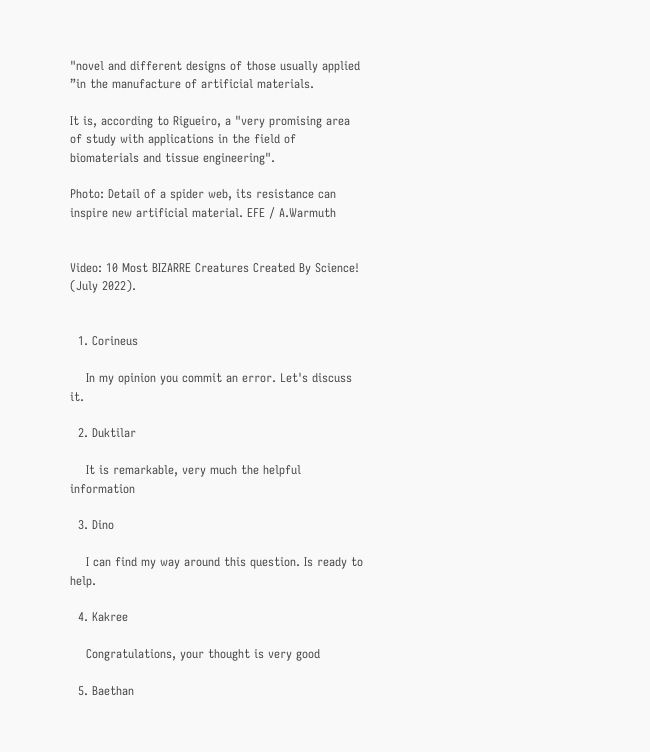"novel and different designs of those usually applied ”in the manufacture of artificial materials.

It is, according to Rigueiro, a "very promising area of study with applications in the field of biomaterials and tissue engineering".

Photo: Detail of a spider web, its resistance can inspire new artificial material. EFE / A.Warmuth


Video: 10 Most BIZARRE Creatures Created By Science! (July 2022).


  1. Corineus

    In my opinion you commit an error. Let's discuss it.

  2. Duktilar

    It is remarkable, very much the helpful information

  3. Dino

    I can find my way around this question. Is ready to help.

  4. Kakree

    Congratulations, your thought is very good

  5. Baethan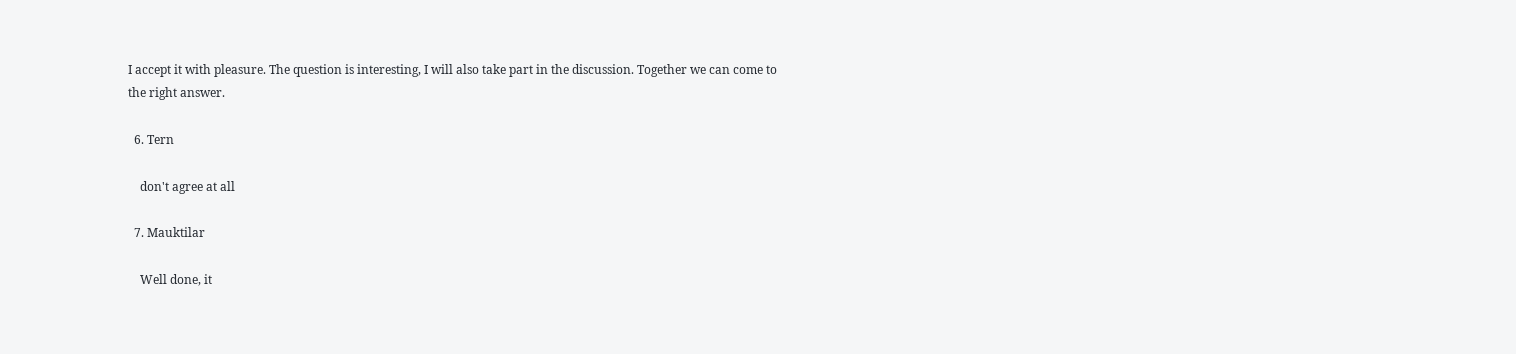I accept it with pleasure. The question is interesting, I will also take part in the discussion. Together we can come to the right answer.

  6. Tern

    don't agree at all

  7. Mauktilar

    Well done, it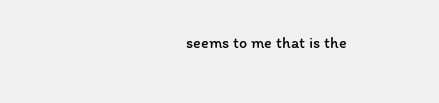seems to me that is the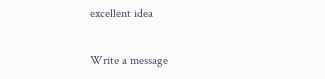excellent idea

Write a message